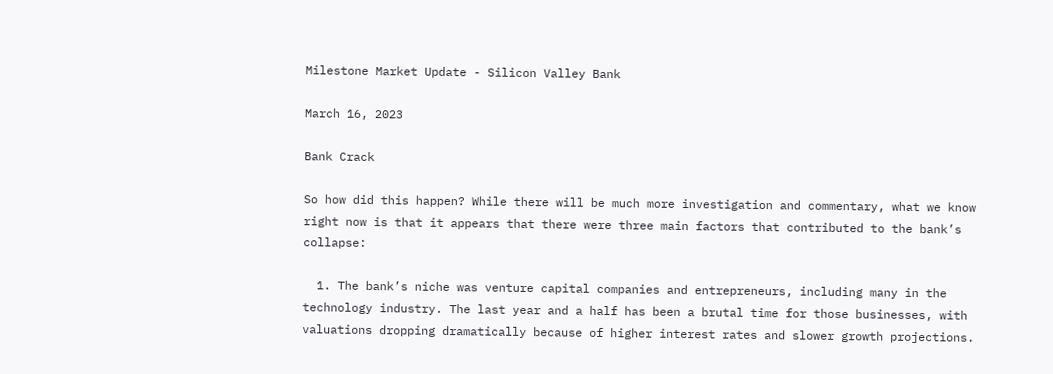Milestone Market Update - Silicon Valley Bank

March 16, 2023

Bank Crack

So how did this happen? While there will be much more investigation and commentary, what we know right now is that it appears that there were three main factors that contributed to the bank’s collapse:

  1. The bank’s niche was venture capital companies and entrepreneurs, including many in the technology industry. The last year and a half has been a brutal time for those businesses, with valuations dropping dramatically because of higher interest rates and slower growth projections.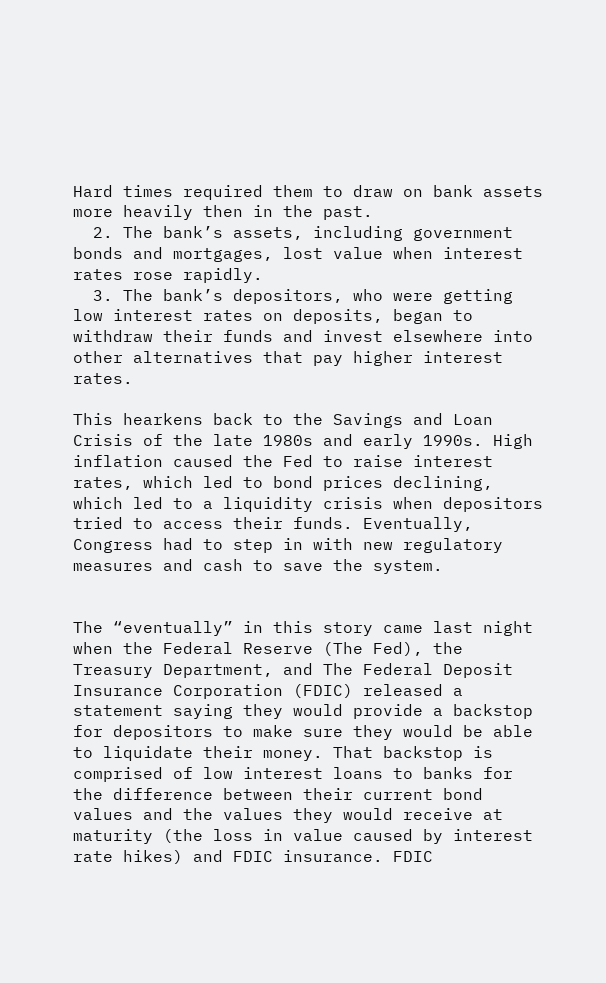Hard times required them to draw on bank assets more heavily then in the past.
  2. The bank’s assets, including government bonds and mortgages, lost value when interest rates rose rapidly.
  3. The bank’s depositors, who were getting low interest rates on deposits, began to withdraw their funds and invest elsewhere into other alternatives that pay higher interest rates.

This hearkens back to the Savings and Loan Crisis of the late 1980s and early 1990s. High inflation caused the Fed to raise interest rates, which led to bond prices declining, which led to a liquidity crisis when depositors tried to access their funds. Eventually, Congress had to step in with new regulatory measures and cash to save the system.


The “eventually” in this story came last night when the Federal Reserve (The Fed), the Treasury Department, and The Federal Deposit Insurance Corporation (FDIC) released a statement saying they would provide a backstop for depositors to make sure they would be able to liquidate their money. That backstop is comprised of low interest loans to banks for the difference between their current bond values and the values they would receive at maturity (the loss in value caused by interest rate hikes) and FDIC insurance. FDIC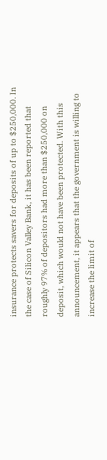insurance protects savers for deposits of up to $250,000. In the case of Silicon Valley Bank, it has been reported that roughly 97% of depositors had more than $250,000 on deposit, which would not have been protected. With this announcement, it appears that the government is willing to increase the limit of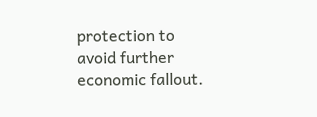protection to avoid further economic fallout.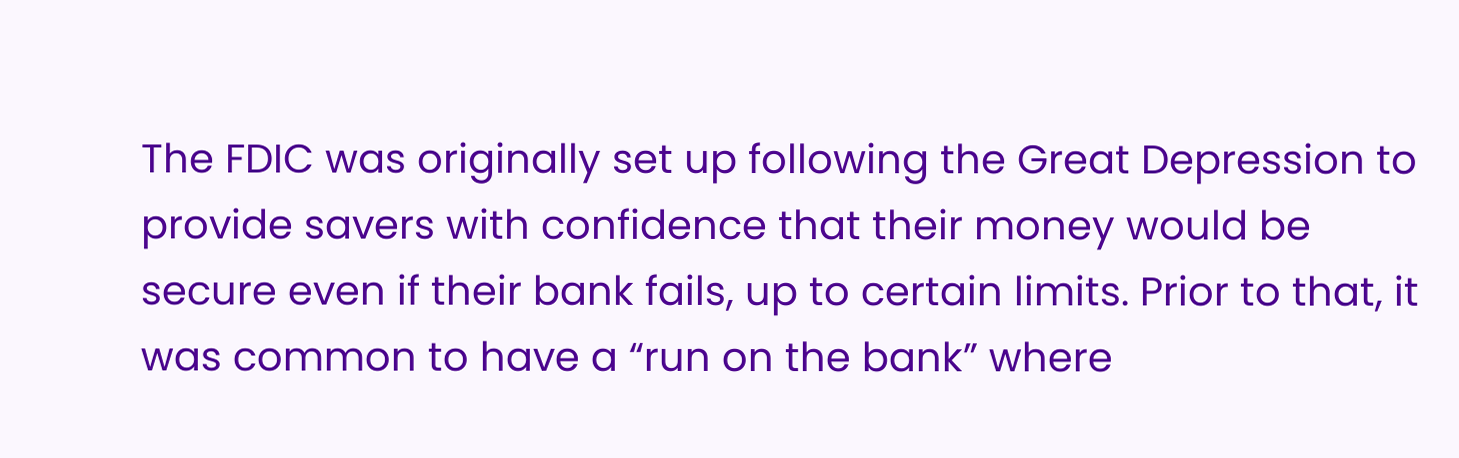The FDIC was originally set up following the Great Depression to provide savers with confidence that their money would be secure even if their bank fails, up to certain limits. Prior to that, it was common to have a “run on the bank” where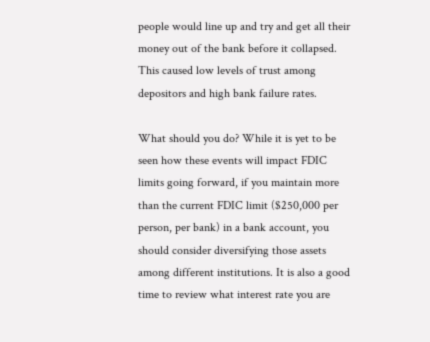people would line up and try and get all their money out of the bank before it collapsed. This caused low levels of trust among depositors and high bank failure rates.

What should you do? While it is yet to be seen how these events will impact FDIC limits going forward, if you maintain more than the current FDIC limit ($250,000 per person, per bank) in a bank account, you should consider diversifying those assets among different institutions. It is also a good time to review what interest rate you are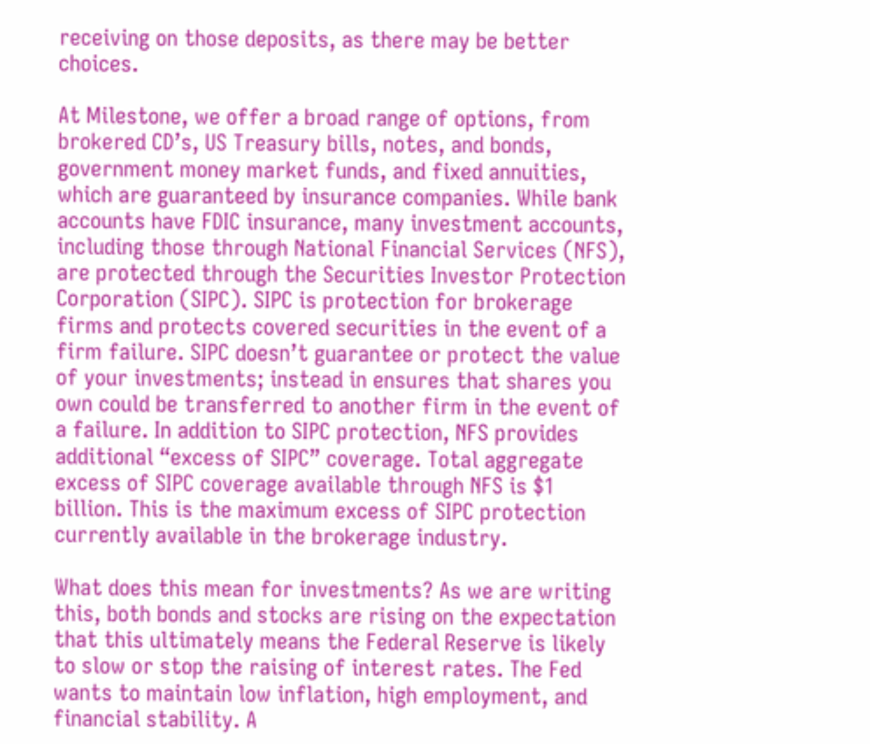receiving on those deposits, as there may be better choices.

At Milestone, we offer a broad range of options, from brokered CD’s, US Treasury bills, notes, and bonds, government money market funds, and fixed annuities, which are guaranteed by insurance companies. While bank accounts have FDIC insurance, many investment accounts, including those through National Financial Services (NFS), are protected through the Securities Investor Protection Corporation (SIPC). SIPC is protection for brokerage firms and protects covered securities in the event of a firm failure. SIPC doesn’t guarantee or protect the value of your investments; instead in ensures that shares you own could be transferred to another firm in the event of a failure. In addition to SIPC protection, NFS provides additional “excess of SIPC” coverage. Total aggregate excess of SIPC coverage available through NFS is $1 billion. This is the maximum excess of SIPC protection currently available in the brokerage industry.

What does this mean for investments? As we are writing this, both bonds and stocks are rising on the expectation that this ultimately means the Federal Reserve is likely to slow or stop the raising of interest rates. The Fed wants to maintain low inflation, high employment, and financial stability. A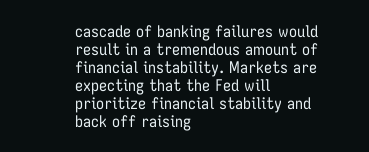cascade of banking failures would result in a tremendous amount of financial instability. Markets are expecting that the Fed will prioritize financial stability and back off raising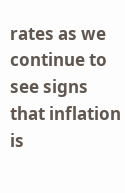rates as we continue to see signs that inflation is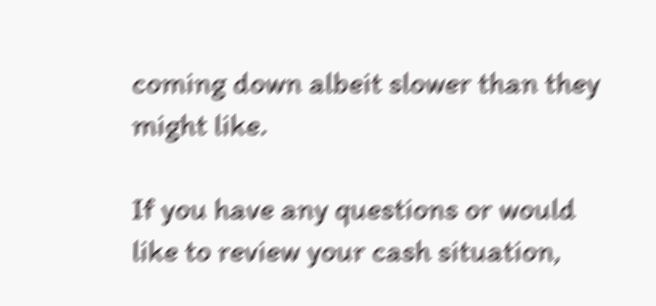coming down albeit slower than they might like.

If you have any questions or would like to review your cash situation,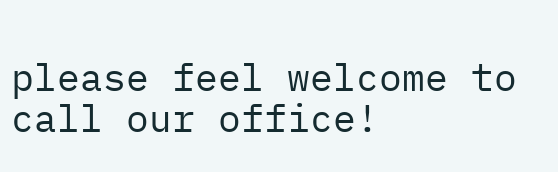please feel welcome to call our office!